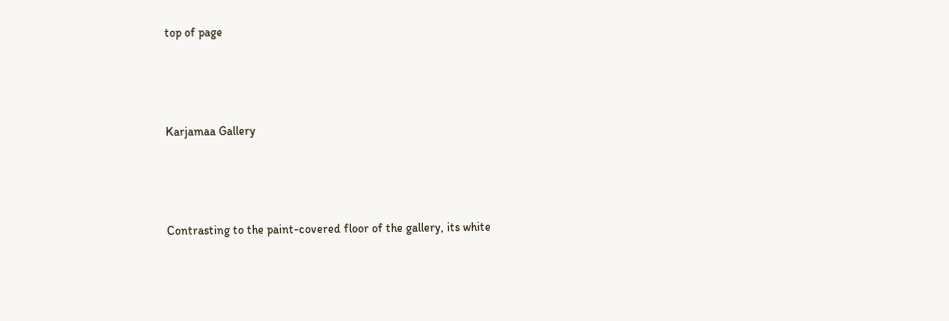top of page



Karjamaa Gallery



Contrasting to the paint-covered floor of the gallery, its white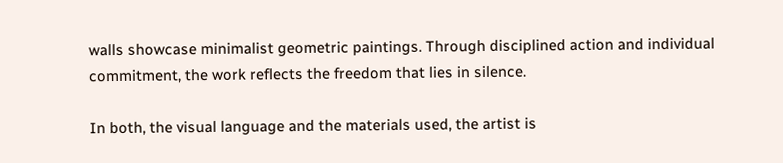walls showcase minimalist geometric paintings. Through disciplined action and individual commitment, the work reflects the freedom that lies in silence.

In both, the visual language and the materials used, the artist is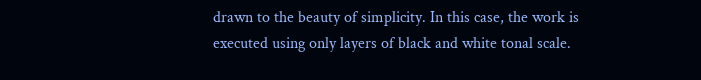drawn to the beauty of simplicity. In this case, the work is executed using only layers of black and white tonal scale.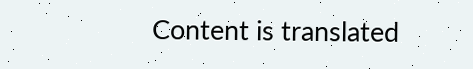Content is translated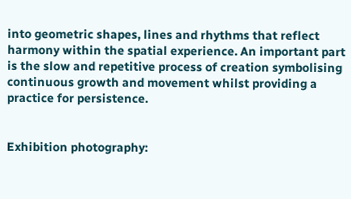into geometric shapes, lines and rhythms that reflect harmony within the spatial experience. An important part is the slow and repetitive process of creation symbolising continuous growth and movement whilst providing a practice for persistence.


Exhibition photography: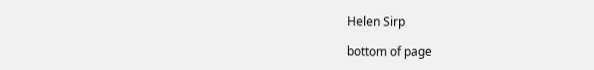Helen Sirp

bottom of page